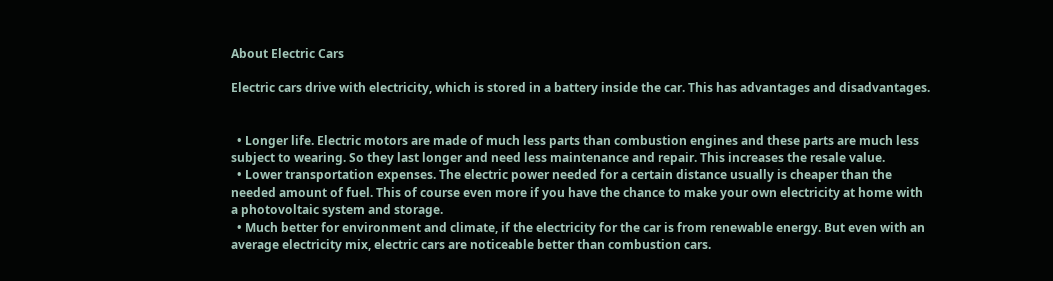About Electric Cars

Electric cars drive with electricity, which is stored in a battery inside the car. This has advantages and disadvantages.


  • Longer life. Electric motors are made of much less parts than combustion engines and these parts are much less subject to wearing. So they last longer and need less maintenance and repair. This increases the resale value.
  • Lower transportation expenses. The electric power needed for a certain distance usually is cheaper than the needed amount of fuel. This of course even more if you have the chance to make your own electricity at home with a photovoltaic system and storage.
  • Much better for environment and climate, if the electricity for the car is from renewable energy. But even with an average electricity mix, electric cars are noticeable better than combustion cars.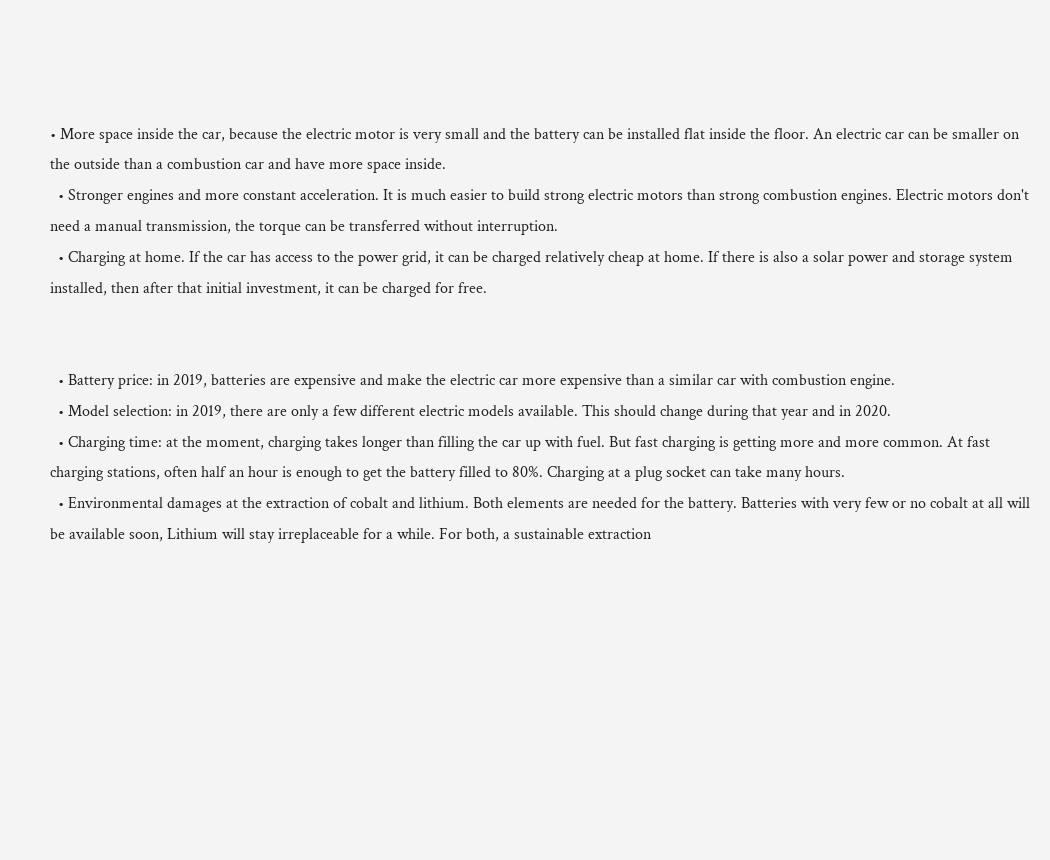• More space inside the car, because the electric motor is very small and the battery can be installed flat inside the floor. An electric car can be smaller on the outside than a combustion car and have more space inside.
  • Stronger engines and more constant acceleration. It is much easier to build strong electric motors than strong combustion engines. Electric motors don't need a manual transmission, the torque can be transferred without interruption.
  • Charging at home. If the car has access to the power grid, it can be charged relatively cheap at home. If there is also a solar power and storage system installed, then after that initial investment, it can be charged for free.


  • Battery price: in 2019, batteries are expensive and make the electric car more expensive than a similar car with combustion engine.
  • Model selection: in 2019, there are only a few different electric models available. This should change during that year and in 2020.
  • Charging time: at the moment, charging takes longer than filling the car up with fuel. But fast charging is getting more and more common. At fast charging stations, often half an hour is enough to get the battery filled to 80%. Charging at a plug socket can take many hours.
  • Environmental damages at the extraction of cobalt and lithium. Both elements are needed for the battery. Batteries with very few or no cobalt at all will be available soon, Lithium will stay irreplaceable for a while. For both, a sustainable extraction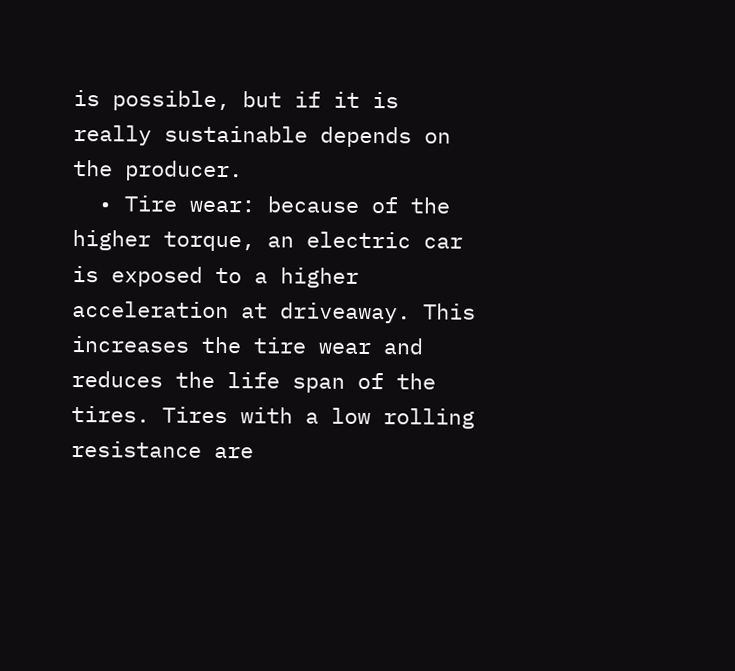is possible, but if it is really sustainable depends on the producer.
  • Tire wear: because of the higher torque, an electric car is exposed to a higher acceleration at driveaway. This increases the tire wear and reduces the life span of the tires. Tires with a low rolling resistance are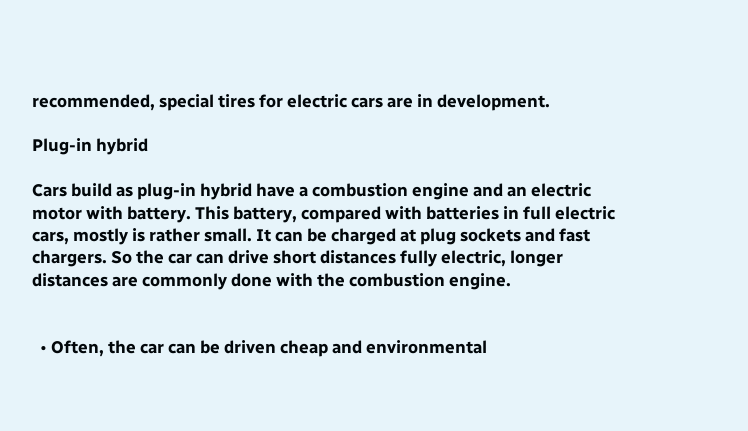recommended, special tires for electric cars are in development.

Plug-in hybrid

Cars build as plug-in hybrid have a combustion engine and an electric motor with battery. This battery, compared with batteries in full electric cars, mostly is rather small. It can be charged at plug sockets and fast chargers. So the car can drive short distances fully electric, longer distances are commonly done with the combustion engine.


  • Often, the car can be driven cheap and environmental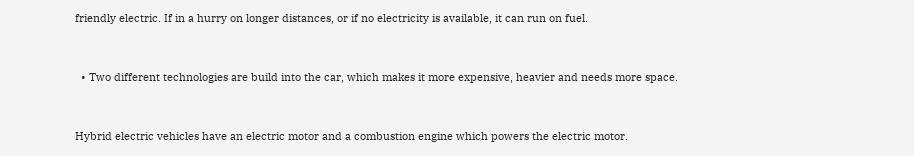friendly electric. If in a hurry on longer distances, or if no electricity is available, it can run on fuel.


  • Two different technologies are build into the car, which makes it more expensive, heavier and needs more space.


Hybrid electric vehicles have an electric motor and a combustion engine which powers the electric motor.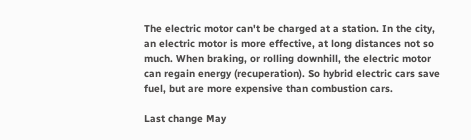The electric motor can't be charged at a station. In the city, an electric motor is more effective, at long distances not so much. When braking, or rolling downhill, the electric motor can regain energy (recuperation). So hybrid electric cars save fuel, but are more expensive than combustion cars.

Last change May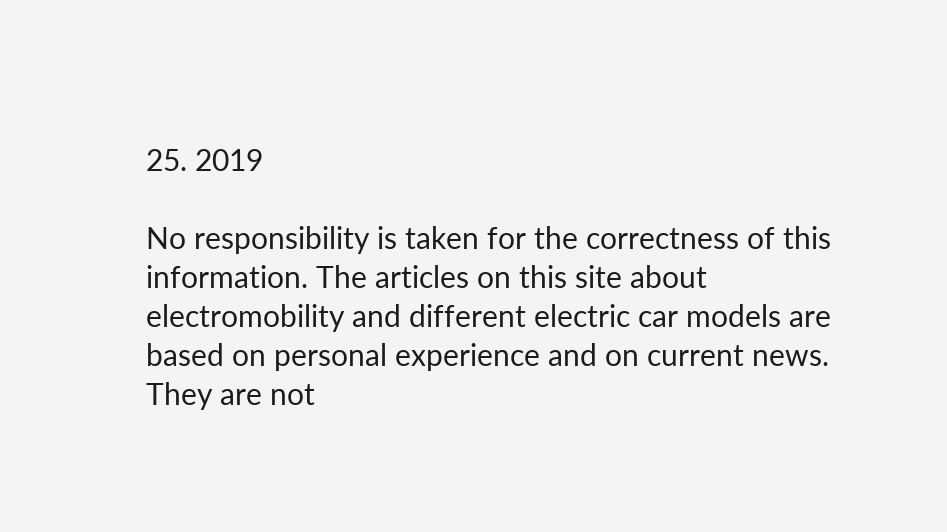25. 2019

No responsibility is taken for the correctness of this information. The articles on this site about electromobility and different electric car models are based on personal experience and on current news. They are not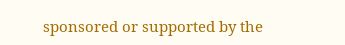sponsored or supported by the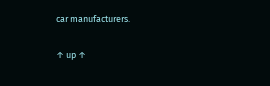car manufacturers.

↑ up ↑